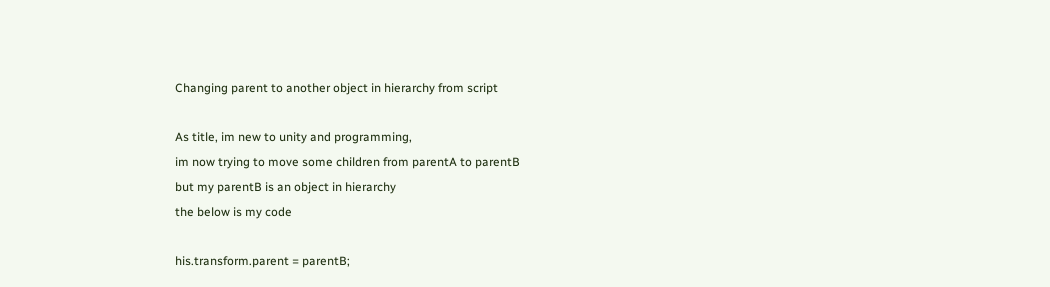Changing parent to another object in hierarchy from script

As title, im new to unity and programming,
im now trying to move some children from parentA to parentB
but my parentB is an object in hierarchy
the below is my code

his.transform.parent = parentB;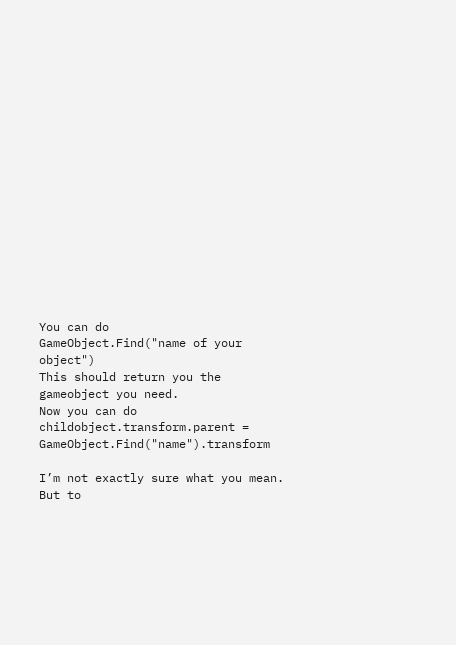You can do
GameObject.Find("name of your object")
This should return you the gameobject you need.
Now you can do
childobject.transform.parent = GameObject.Find("name").transform

I’m not exactly sure what you mean.
But to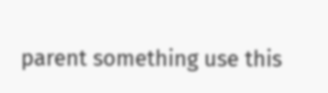parent something use this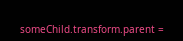someChild.transform.parent =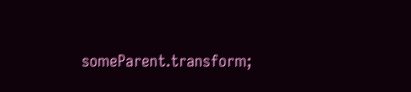someParent.transform;